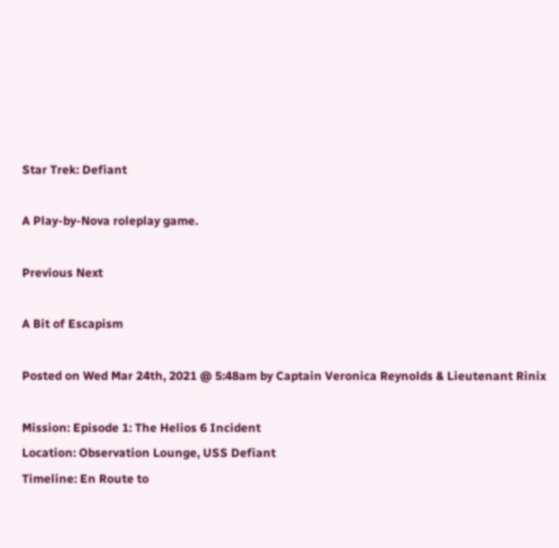Star Trek: Defiant

A Play-by-Nova roleplay game.

Previous Next

A Bit of Escapism

Posted on Wed Mar 24th, 2021 @ 5:48am by Captain Veronica Reynolds & Lieutenant Rinix

Mission: Episode 1: The Helios 6 Incident
Location: Observation Lounge, USS Defiant
Timeline: En Route to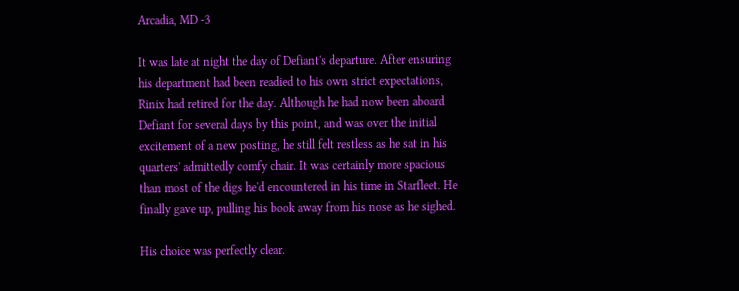Arcadia, MD -3

It was late at night the day of Defiant's departure. After ensuring his department had been readied to his own strict expectations, Rinix had retired for the day. Although he had now been aboard Defiant for several days by this point, and was over the initial excitement of a new posting, he still felt restless as he sat in his quarters' admittedly comfy chair. It was certainly more spacious than most of the digs he'd encountered in his time in Starfleet. He finally gave up, pulling his book away from his nose as he sighed.

His choice was perfectly clear.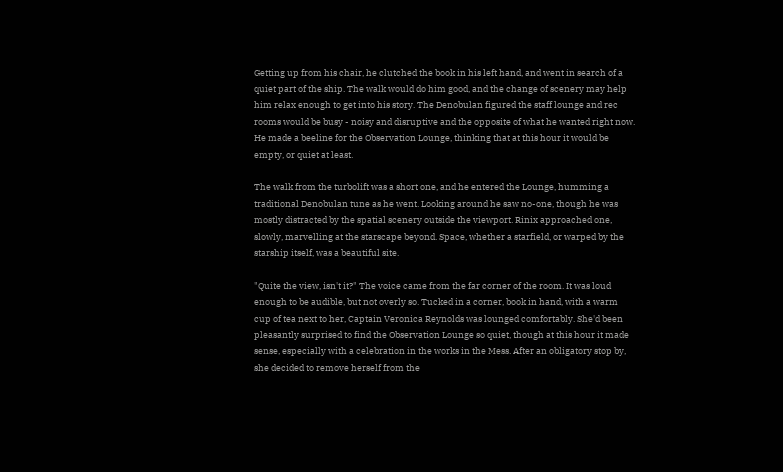Getting up from his chair, he clutched the book in his left hand, and went in search of a quiet part of the ship. The walk would do him good, and the change of scenery may help him relax enough to get into his story. The Denobulan figured the staff lounge and rec rooms would be busy - noisy and disruptive and the opposite of what he wanted right now. He made a beeline for the Observation Lounge, thinking that at this hour it would be empty, or quiet at least.

The walk from the turbolift was a short one, and he entered the Lounge, humming a traditional Denobulan tune as he went. Looking around he saw no-one, though he was mostly distracted by the spatial scenery outside the viewport. Rinix approached one, slowly, marvelling at the starscape beyond. Space, whether a starfield, or warped by the starship itself, was a beautiful site.

"Quite the view, isn't it?" The voice came from the far corner of the room. It was loud enough to be audible, but not overly so. Tucked in a corner, book in hand, with a warm cup of tea next to her, Captain Veronica Reynolds was lounged comfortably. She'd been pleasantly surprised to find the Observation Lounge so quiet, though at this hour it made sense, especially with a celebration in the works in the Mess. After an obligatory stop by, she decided to remove herself from the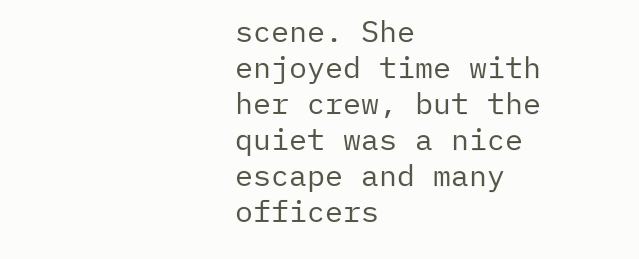scene. She enjoyed time with her crew, but the quiet was a nice escape and many officers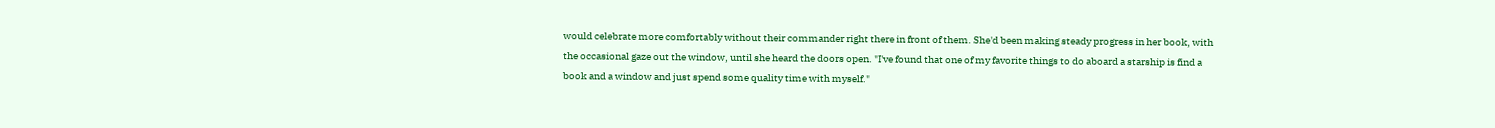would celebrate more comfortably without their commander right there in front of them. She'd been making steady progress in her book, with the occasional gaze out the window, until she heard the doors open. "I've found that one of my favorite things to do aboard a starship is find a book and a window and just spend some quality time with myself."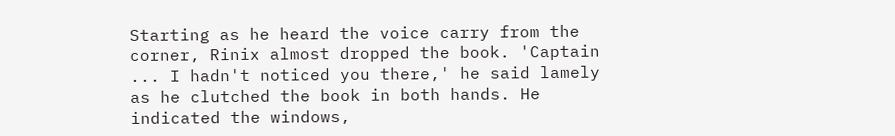Starting as he heard the voice carry from the corner, Rinix almost dropped the book. 'Captain ... I hadn't noticed you there,' he said lamely as he clutched the book in both hands. He indicated the windows,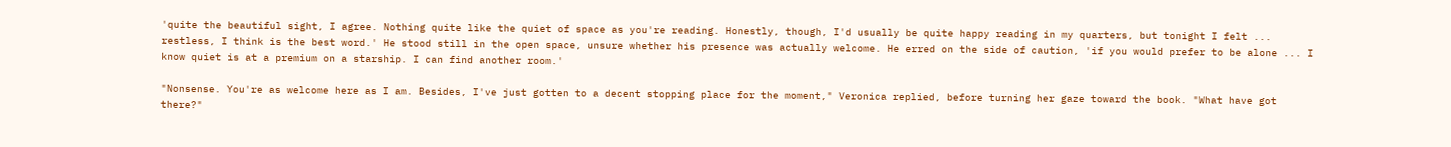'quite the beautiful sight, I agree. Nothing quite like the quiet of space as you're reading. Honestly, though, I'd usually be quite happy reading in my quarters, but tonight I felt ... restless, I think is the best word.' He stood still in the open space, unsure whether his presence was actually welcome. He erred on the side of caution, 'if you would prefer to be alone ... I know quiet is at a premium on a starship. I can find another room.'

"Nonsense. You're as welcome here as I am. Besides, I've just gotten to a decent stopping place for the moment," Veronica replied, before turning her gaze toward the book. "What have got there?"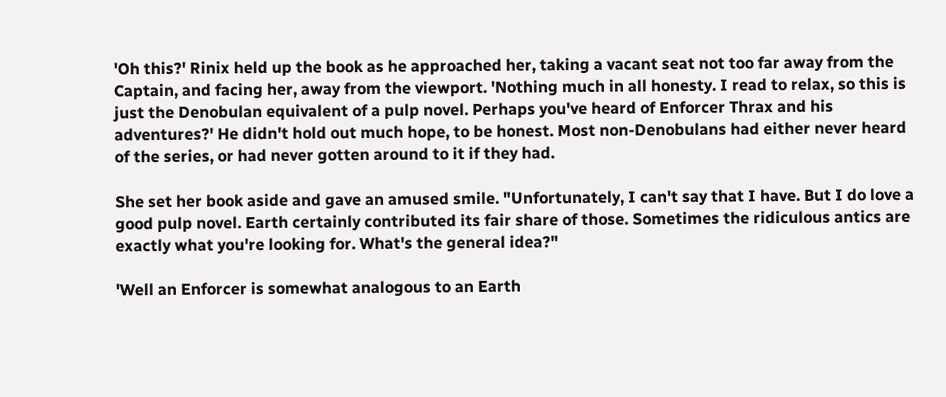'Oh this?' Rinix held up the book as he approached her, taking a vacant seat not too far away from the Captain, and facing her, away from the viewport. 'Nothing much in all honesty. I read to relax, so this is just the Denobulan equivalent of a pulp novel. Perhaps you've heard of Enforcer Thrax and his adventures?' He didn't hold out much hope, to be honest. Most non-Denobulans had either never heard of the series, or had never gotten around to it if they had.

She set her book aside and gave an amused smile. "Unfortunately, I can't say that I have. But I do love a good pulp novel. Earth certainly contributed its fair share of those. Sometimes the ridiculous antics are exactly what you're looking for. What's the general idea?"

'Well an Enforcer is somewhat analogous to an Earth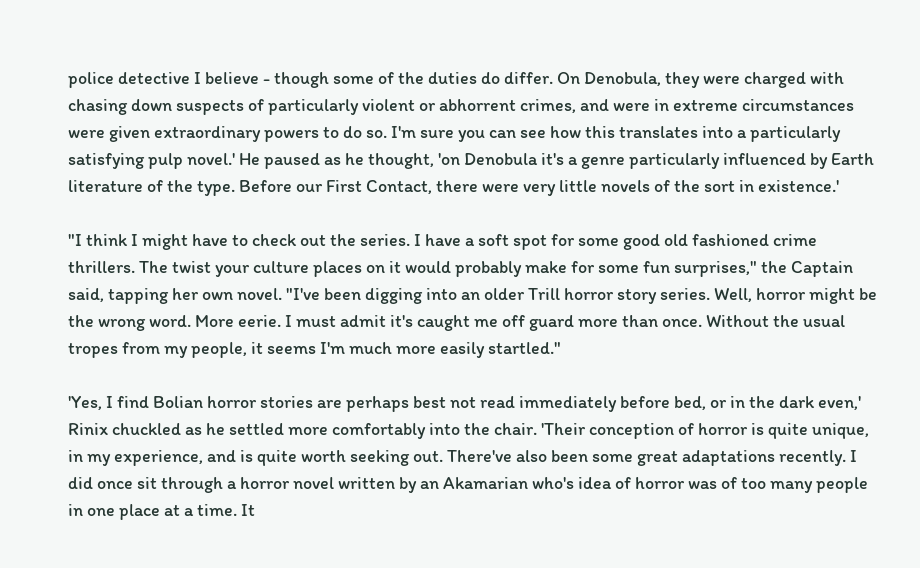police detective I believe - though some of the duties do differ. On Denobula, they were charged with chasing down suspects of particularly violent or abhorrent crimes, and were in extreme circumstances were given extraordinary powers to do so. I'm sure you can see how this translates into a particularly satisfying pulp novel.' He paused as he thought, 'on Denobula it's a genre particularly influenced by Earth literature of the type. Before our First Contact, there were very little novels of the sort in existence.'

"I think I might have to check out the series. I have a soft spot for some good old fashioned crime thrillers. The twist your culture places on it would probably make for some fun surprises," the Captain said, tapping her own novel. "I've been digging into an older Trill horror story series. Well, horror might be the wrong word. More eerie. I must admit it's caught me off guard more than once. Without the usual tropes from my people, it seems I'm much more easily startled."

'Yes, I find Bolian horror stories are perhaps best not read immediately before bed, or in the dark even,' Rinix chuckled as he settled more comfortably into the chair. 'Their conception of horror is quite unique, in my experience, and is quite worth seeking out. There've also been some great adaptations recently. I did once sit through a horror novel written by an Akamarian who's idea of horror was of too many people in one place at a time. It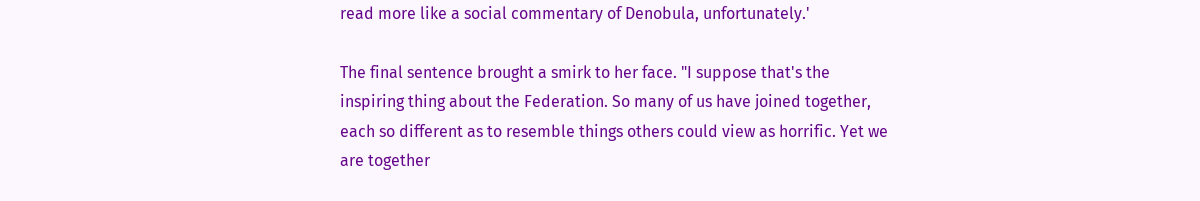read more like a social commentary of Denobula, unfortunately.'

The final sentence brought a smirk to her face. "I suppose that's the inspiring thing about the Federation. So many of us have joined together, each so different as to resemble things others could view as horrific. Yet we are together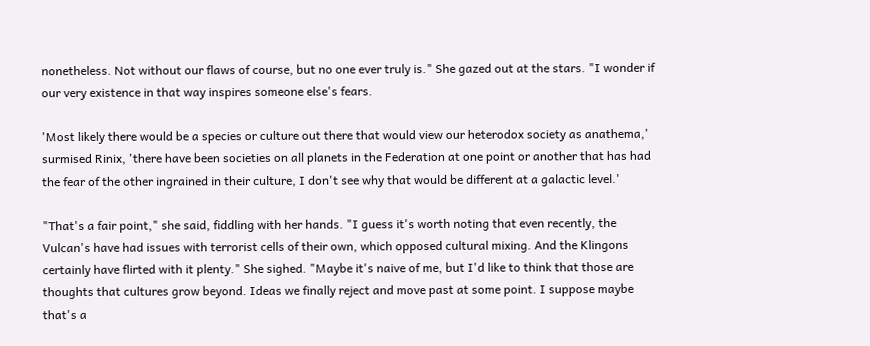nonetheless. Not without our flaws of course, but no one ever truly is." She gazed out at the stars. "I wonder if our very existence in that way inspires someone else's fears.

'Most likely there would be a species or culture out there that would view our heterodox society as anathema,' surmised Rinix, 'there have been societies on all planets in the Federation at one point or another that has had the fear of the other ingrained in their culture, I don't see why that would be different at a galactic level.'

"That's a fair point," she said, fiddling with her hands. "I guess it's worth noting that even recently, the Vulcan's have had issues with terrorist cells of their own, which opposed cultural mixing. And the Klingons certainly have flirted with it plenty." She sighed. "Maybe it's naive of me, but I'd like to think that those are thoughts that cultures grow beyond. Ideas we finally reject and move past at some point. I suppose maybe that's a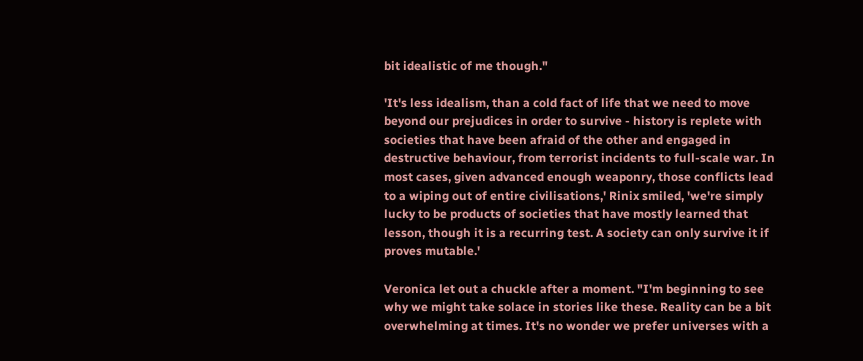bit idealistic of me though."

'It's less idealism, than a cold fact of life that we need to move beyond our prejudices in order to survive - history is replete with societies that have been afraid of the other and engaged in destructive behaviour, from terrorist incidents to full-scale war. In most cases, given advanced enough weaponry, those conflicts lead to a wiping out of entire civilisations,' Rinix smiled, 'we're simply lucky to be products of societies that have mostly learned that lesson, though it is a recurring test. A society can only survive it if proves mutable.'

Veronica let out a chuckle after a moment. "I'm beginning to see why we might take solace in stories like these. Reality can be a bit overwhelming at times. It's no wonder we prefer universes with a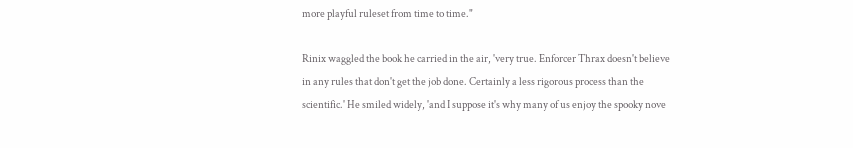more playful ruleset from time to time."

Rinix waggled the book he carried in the air, 'very true. Enforcer Thrax doesn't believe in any rules that don't get the job done. Certainly a less rigorous process than the scientific.' He smiled widely, 'and I suppose it's why many of us enjoy the spooky nove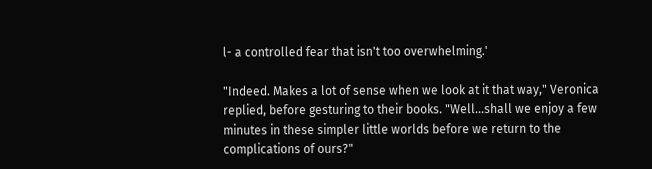l- a controlled fear that isn't too overwhelming.'

"Indeed. Makes a lot of sense when we look at it that way," Veronica replied, before gesturing to their books. "Well...shall we enjoy a few minutes in these simpler little worlds before we return to the complications of ours?"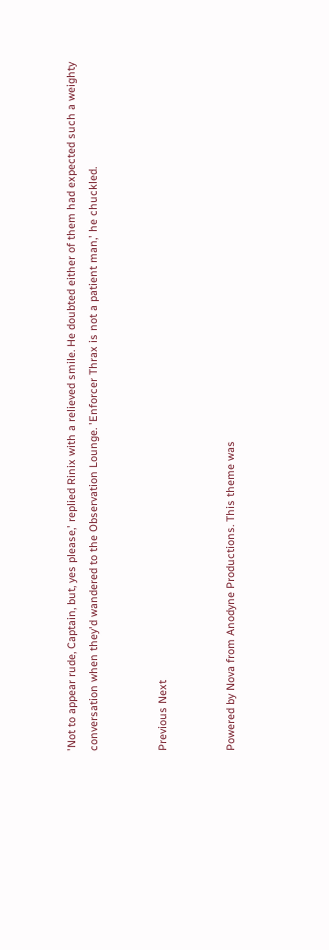'Not to appear rude, Captain, but, yes please,' replied Rinix with a relieved smile. He doubted either of them had expected such a weighty conversation when they'd wandered to the Observation Lounge. 'Enforcer Thrax is not a patient man,' he chuckled.


Previous Next


Powered by Nova from Anodyne Productions. This theme was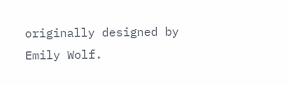originally designed by Emily Wolf.